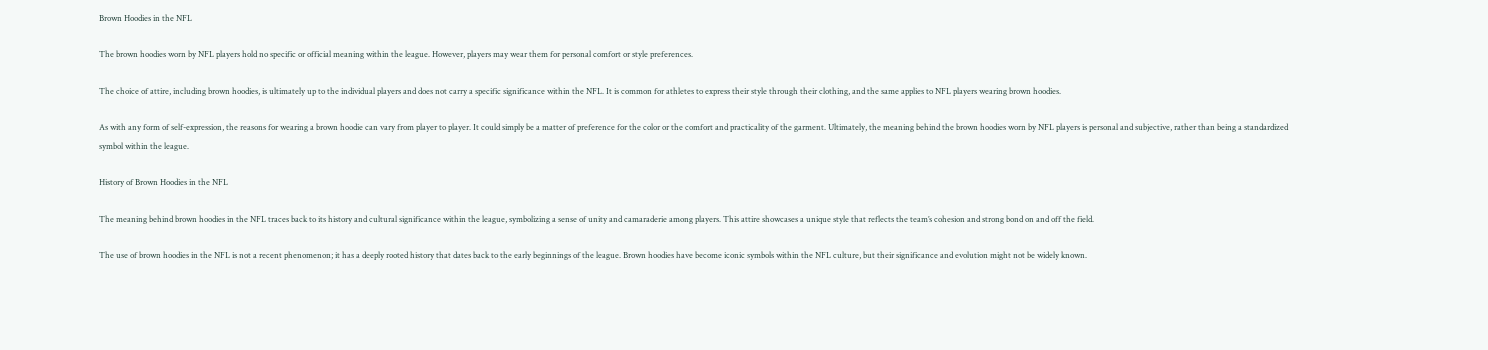Brown Hoodies in the NFL

The brown hoodies worn by NFL players hold no specific or official meaning within the league. However, players may wear them for personal comfort or style preferences.

The choice of attire, including brown hoodies, is ultimately up to the individual players and does not carry a specific significance within the NFL. It is common for athletes to express their style through their clothing, and the same applies to NFL players wearing brown hoodies.

As with any form of self-expression, the reasons for wearing a brown hoodie can vary from player to player. It could simply be a matter of preference for the color or the comfort and practicality of the garment. Ultimately, the meaning behind the brown hoodies worn by NFL players is personal and subjective, rather than being a standardized symbol within the league.

History of Brown Hoodies in the NFL

The meaning behind brown hoodies in the NFL traces back to its history and cultural significance within the league, symbolizing a sense of unity and camaraderie among players. This attire showcases a unique style that reflects the team’s cohesion and strong bond on and off the field.

The use of brown hoodies in the NFL is not a recent phenomenon; it has a deeply rooted history that dates back to the early beginnings of the league. Brown hoodies have become iconic symbols within the NFL culture, but their significance and evolution might not be widely known.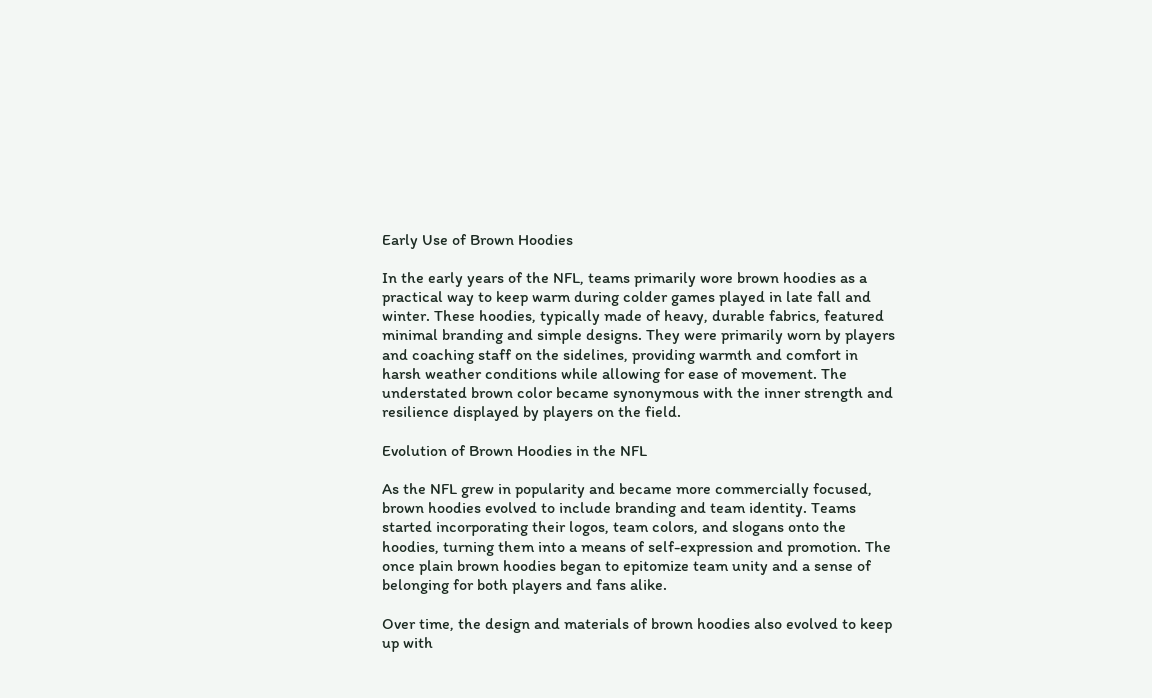Early Use of Brown Hoodies

In the early years of the NFL, teams primarily wore brown hoodies as a practical way to keep warm during colder games played in late fall and winter. These hoodies, typically made of heavy, durable fabrics, featured minimal branding and simple designs. They were primarily worn by players and coaching staff on the sidelines, providing warmth and comfort in harsh weather conditions while allowing for ease of movement. The understated brown color became synonymous with the inner strength and resilience displayed by players on the field.

Evolution of Brown Hoodies in the NFL

As the NFL grew in popularity and became more commercially focused, brown hoodies evolved to include branding and team identity. Teams started incorporating their logos, team colors, and slogans onto the hoodies, turning them into a means of self-expression and promotion. The once plain brown hoodies began to epitomize team unity and a sense of belonging for both players and fans alike.

Over time, the design and materials of brown hoodies also evolved to keep up with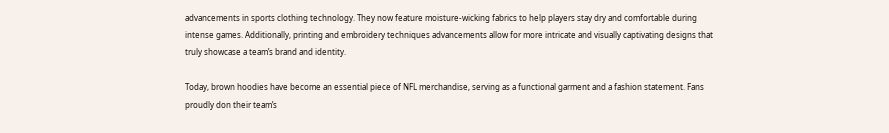advancements in sports clothing technology. They now feature moisture-wicking fabrics to help players stay dry and comfortable during intense games. Additionally, printing and embroidery techniques advancements allow for more intricate and visually captivating designs that truly showcase a team’s brand and identity.

Today, brown hoodies have become an essential piece of NFL merchandise, serving as a functional garment and a fashion statement. Fans proudly don their team’s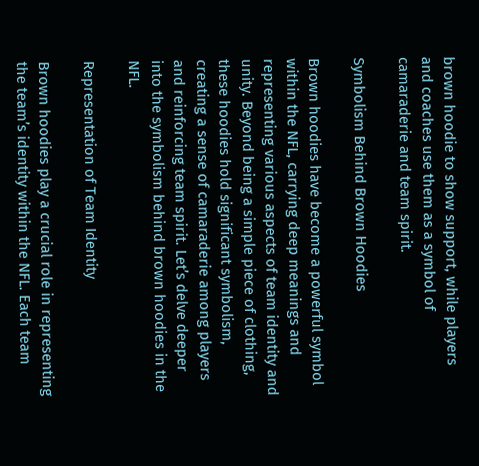brown hoodie to show support, while players and coaches use them as a symbol of camaraderie and team spirit.

Symbolism Behind Brown Hoodies

Brown hoodies have become a powerful symbol within the NFL, carrying deep meanings and representing various aspects of team identity and unity. Beyond being a simple piece of clothing, these hoodies hold significant symbolism, creating a sense of camaraderie among players and reinforcing team spirit. Let’s delve deeper into the symbolism behind brown hoodies in the NFL.

Representation of Team Identity

Brown hoodies play a crucial role in representing the team’s identity within the NFL. Each team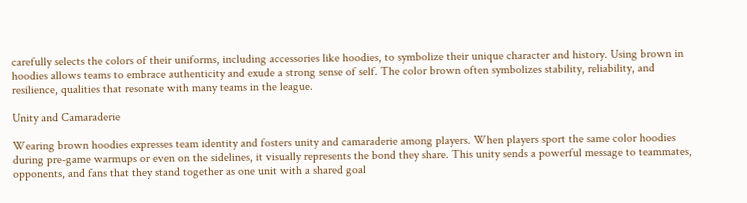carefully selects the colors of their uniforms, including accessories like hoodies, to symbolize their unique character and history. Using brown in hoodies allows teams to embrace authenticity and exude a strong sense of self. The color brown often symbolizes stability, reliability, and resilience, qualities that resonate with many teams in the league.

Unity and Camaraderie

Wearing brown hoodies expresses team identity and fosters unity and camaraderie among players. When players sport the same color hoodies during pre-game warmups or even on the sidelines, it visually represents the bond they share. This unity sends a powerful message to teammates, opponents, and fans that they stand together as one unit with a shared goal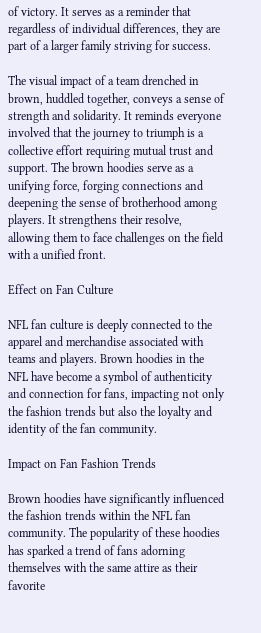of victory. It serves as a reminder that regardless of individual differences, they are part of a larger family striving for success.

The visual impact of a team drenched in brown, huddled together, conveys a sense of strength and solidarity. It reminds everyone involved that the journey to triumph is a collective effort requiring mutual trust and support. The brown hoodies serve as a unifying force, forging connections and deepening the sense of brotherhood among players. It strengthens their resolve, allowing them to face challenges on the field with a unified front.

Effect on Fan Culture

NFL fan culture is deeply connected to the apparel and merchandise associated with teams and players. Brown hoodies in the NFL have become a symbol of authenticity and connection for fans, impacting not only the fashion trends but also the loyalty and identity of the fan community.

Impact on Fan Fashion Trends

Brown hoodies have significantly influenced the fashion trends within the NFL fan community. The popularity of these hoodies has sparked a trend of fans adorning themselves with the same attire as their favorite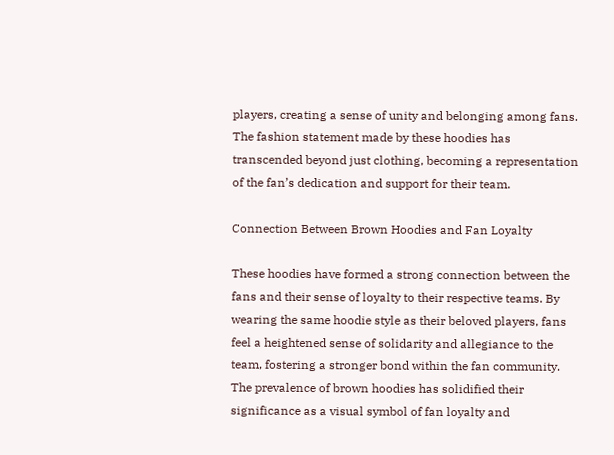players, creating a sense of unity and belonging among fans. The fashion statement made by these hoodies has transcended beyond just clothing, becoming a representation of the fan’s dedication and support for their team.

Connection Between Brown Hoodies and Fan Loyalty

These hoodies have formed a strong connection between the fans and their sense of loyalty to their respective teams. By wearing the same hoodie style as their beloved players, fans feel a heightened sense of solidarity and allegiance to the team, fostering a stronger bond within the fan community. The prevalence of brown hoodies has solidified their significance as a visual symbol of fan loyalty and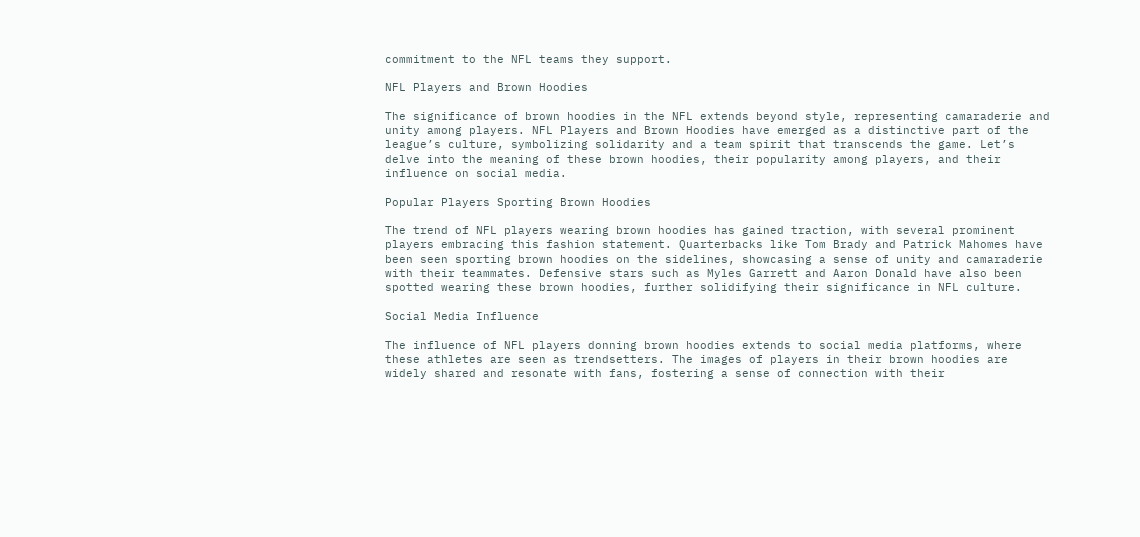commitment to the NFL teams they support.

NFL Players and Brown Hoodies

The significance of brown hoodies in the NFL extends beyond style, representing camaraderie and unity among players. NFL Players and Brown Hoodies have emerged as a distinctive part of the league’s culture, symbolizing solidarity and a team spirit that transcends the game. Let’s delve into the meaning of these brown hoodies, their popularity among players, and their influence on social media.

Popular Players Sporting Brown Hoodies

The trend of NFL players wearing brown hoodies has gained traction, with several prominent players embracing this fashion statement. Quarterbacks like Tom Brady and Patrick Mahomes have been seen sporting brown hoodies on the sidelines, showcasing a sense of unity and camaraderie with their teammates. Defensive stars such as Myles Garrett and Aaron Donald have also been spotted wearing these brown hoodies, further solidifying their significance in NFL culture.

Social Media Influence

The influence of NFL players donning brown hoodies extends to social media platforms, where these athletes are seen as trendsetters. The images of players in their brown hoodies are widely shared and resonate with fans, fostering a sense of connection with their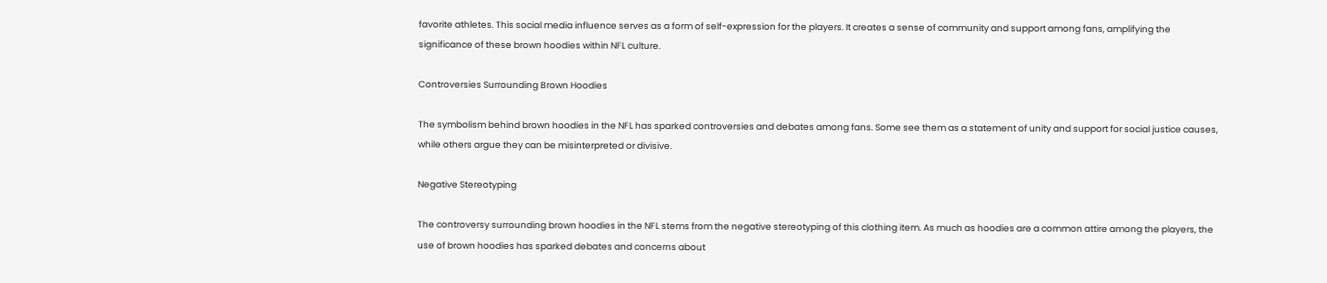favorite athletes. This social media influence serves as a form of self-expression for the players. It creates a sense of community and support among fans, amplifying the significance of these brown hoodies within NFL culture.

Controversies Surrounding Brown Hoodies

The symbolism behind brown hoodies in the NFL has sparked controversies and debates among fans. Some see them as a statement of unity and support for social justice causes, while others argue they can be misinterpreted or divisive.

Negative Stereotyping

The controversy surrounding brown hoodies in the NFL stems from the negative stereotyping of this clothing item. As much as hoodies are a common attire among the players, the use of brown hoodies has sparked debates and concerns about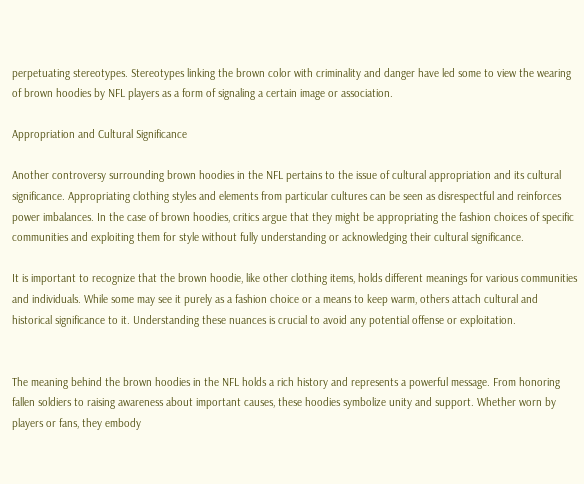perpetuating stereotypes. Stereotypes linking the brown color with criminality and danger have led some to view the wearing of brown hoodies by NFL players as a form of signaling a certain image or association.

Appropriation and Cultural Significance

Another controversy surrounding brown hoodies in the NFL pertains to the issue of cultural appropriation and its cultural significance. Appropriating clothing styles and elements from particular cultures can be seen as disrespectful and reinforces power imbalances. In the case of brown hoodies, critics argue that they might be appropriating the fashion choices of specific communities and exploiting them for style without fully understanding or acknowledging their cultural significance.

It is important to recognize that the brown hoodie, like other clothing items, holds different meanings for various communities and individuals. While some may see it purely as a fashion choice or a means to keep warm, others attach cultural and historical significance to it. Understanding these nuances is crucial to avoid any potential offense or exploitation.


The meaning behind the brown hoodies in the NFL holds a rich history and represents a powerful message. From honoring fallen soldiers to raising awareness about important causes, these hoodies symbolize unity and support. Whether worn by players or fans, they embody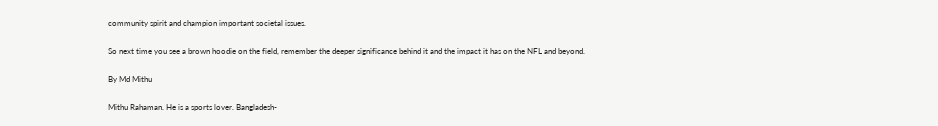community spirit and champion important societal issues.

So next time you see a brown hoodie on the field, remember the deeper significance behind it and the impact it has on the NFL and beyond.

By Md Mithu

Mithu Rahaman. He is a sports lover. Bangladesh-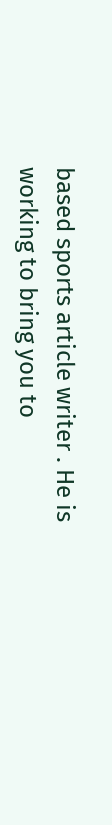based sports article writer . He is working to bring you to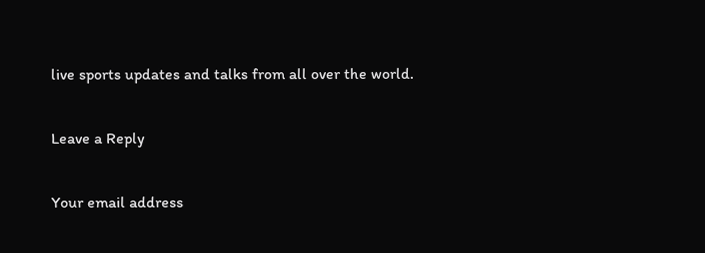live sports updates and talks from all over the world.

Leave a Reply

Your email address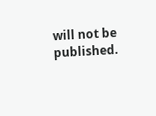will not be published.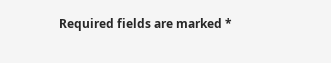Required fields are marked *